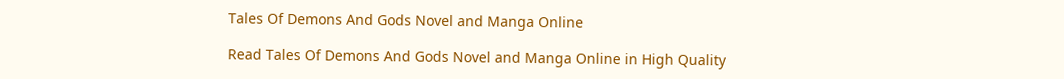Tales Of Demons And Gods Novel and Manga Online

Read Tales Of Demons And Gods Novel and Manga Online in High Quality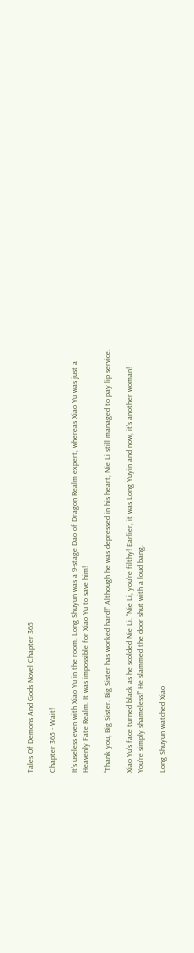Tales Of Demons And Gods Novel Chapter 365

Chapter 365 - Wait!

It’s useless even with Xiao Yu in the room. Long Shuyun was a 9-stage Dao of Dragon Realm expert, whereas Xiao Yu was just a Heavenly Fate Realm. It was impossible for Xiao Yu to save him!

“Thank you, Big Sister. Big Sister has worked hard!” Although he was depressed in his heart, Nie Li still managed to pay lip service.

Xiao Yu’s face turned black as he scolded Nie Li. “Nie Li, you’re filthy! Earlier, it was Long Yuyin and now, it’s another woman! You’re simply shameless!” He slammed the door shut with a loud bang.

Long Shuyun watched Xiao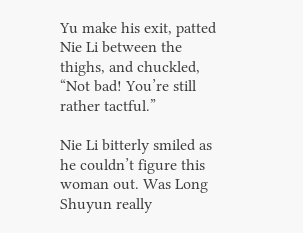Yu make his exit, patted Nie Li between the thighs, and chuckled, “Not bad! You’re still rather tactful.”

Nie Li bitterly smiled as he couldn’t figure this woman out. Was Long Shuyun really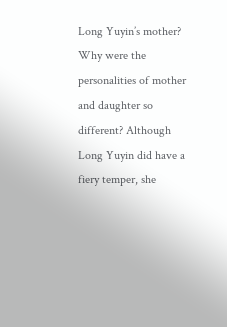Long Yuyin’s mother? Why were the personalities of mother and daughter so different? Although Long Yuyin did have a fiery temper, she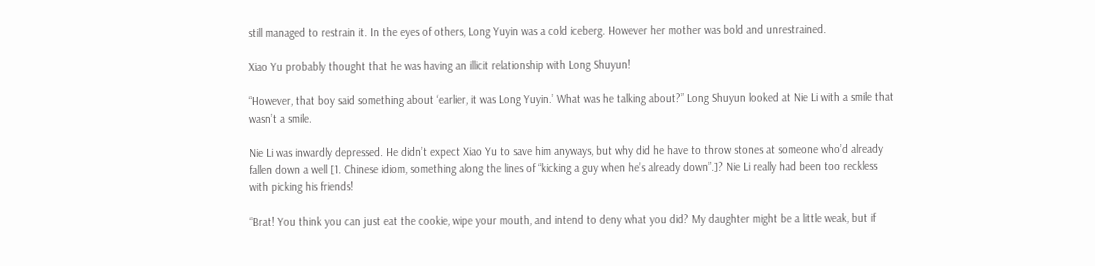still managed to restrain it. In the eyes of others, Long Yuyin was a cold iceberg. However her mother was bold and unrestrained.

Xiao Yu probably thought that he was having an illicit relationship with Long Shuyun!

“However, that boy said something about ‘earlier, it was Long Yuyin.’ What was he talking about?” Long Shuyun looked at Nie Li with a smile that wasn’t a smile.

Nie Li was inwardly depressed. He didn’t expect Xiao Yu to save him anyways, but why did he have to throw stones at someone who’d already fallen down a well [1. Chinese idiom, something along the lines of “kicking a guy when he’s already down”.]? Nie Li really had been too reckless with picking his friends!

“Brat! You think you can just eat the cookie, wipe your mouth, and intend to deny what you did? My daughter might be a little weak, but if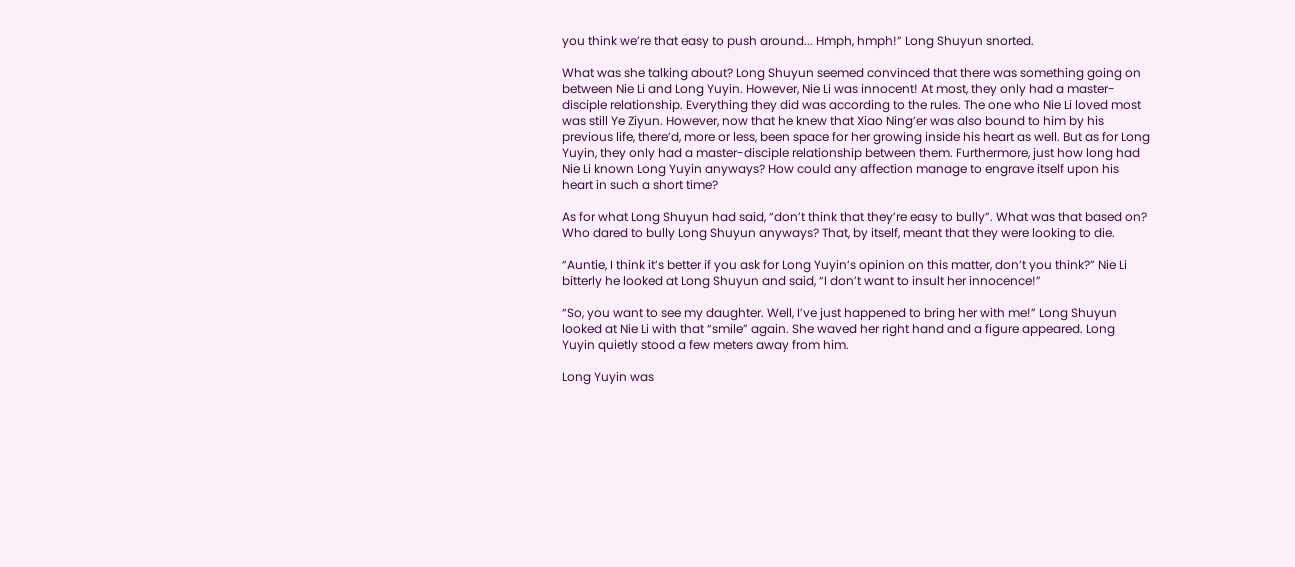you think we’re that easy to push around... Hmph, hmph!” Long Shuyun snorted.

What was she talking about? Long Shuyun seemed convinced that there was something going on between Nie Li and Long Yuyin. However, Nie Li was innocent! At most, they only had a master-disciple relationship. Everything they did was according to the rules. The one who Nie Li loved most was still Ye Ziyun. However, now that he knew that Xiao Ning’er was also bound to him by his previous life, there’d, more or less, been space for her growing inside his heart as well. But as for Long Yuyin, they only had a master-disciple relationship between them. Furthermore, just how long had Nie Li known Long Yuyin anyways? How could any affection manage to engrave itself upon his heart in such a short time?

As for what Long Shuyun had said, “don’t think that they’re easy to bully”. What was that based on? Who dared to bully Long Shuyun anyways? That, by itself, meant that they were looking to die.

“Auntie, I think it’s better if you ask for Long Yuyin’s opinion on this matter, don’t you think?” Nie Li bitterly he looked at Long Shuyun and said, “I don’t want to insult her innocence!”

“So, you want to see my daughter. Well, I’ve just happened to bring her with me!” Long Shuyun looked at Nie Li with that “smile” again. She waved her right hand and a figure appeared. Long Yuyin quietly stood a few meters away from him.

Long Yuyin was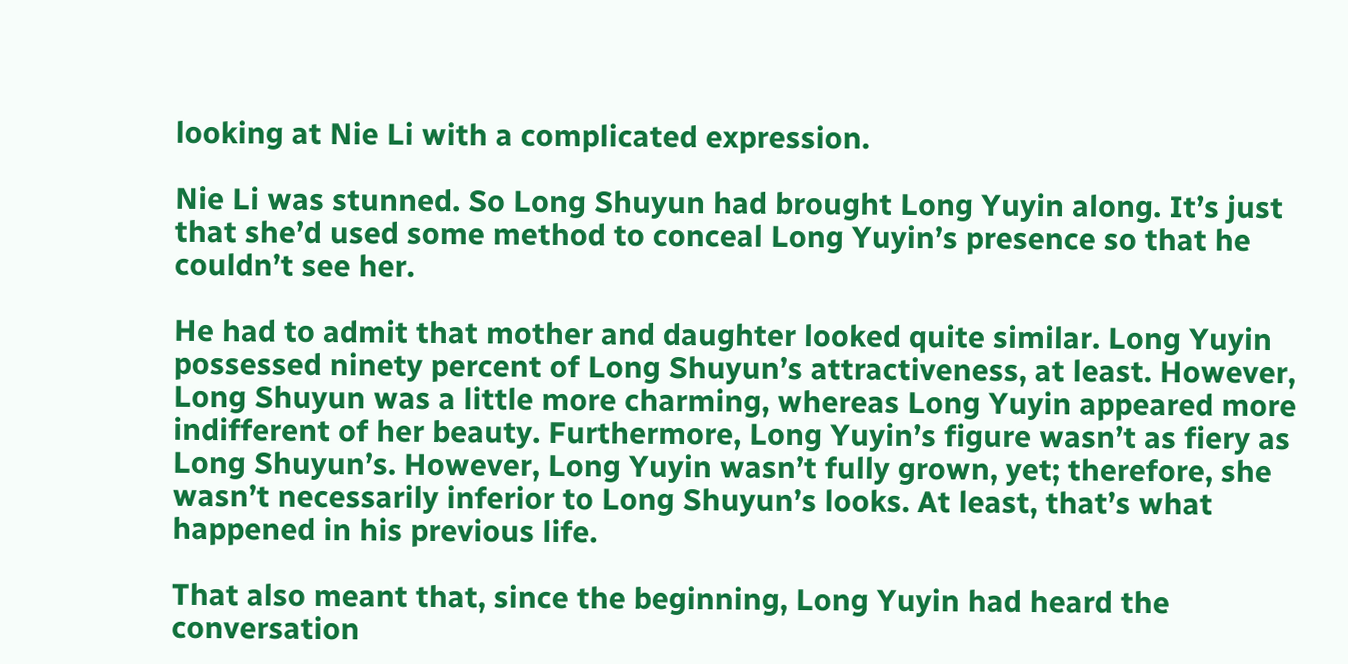looking at Nie Li with a complicated expression.

Nie Li was stunned. So Long Shuyun had brought Long Yuyin along. It’s just that she’d used some method to conceal Long Yuyin’s presence so that he couldn’t see her.

He had to admit that mother and daughter looked quite similar. Long Yuyin possessed ninety percent of Long Shuyun’s attractiveness, at least. However, Long Shuyun was a little more charming, whereas Long Yuyin appeared more indifferent of her beauty. Furthermore, Long Yuyin’s figure wasn’t as fiery as Long Shuyun’s. However, Long Yuyin wasn’t fully grown, yet; therefore, she wasn’t necessarily inferior to Long Shuyun’s looks. At least, that’s what happened in his previous life.

That also meant that, since the beginning, Long Yuyin had heard the conversation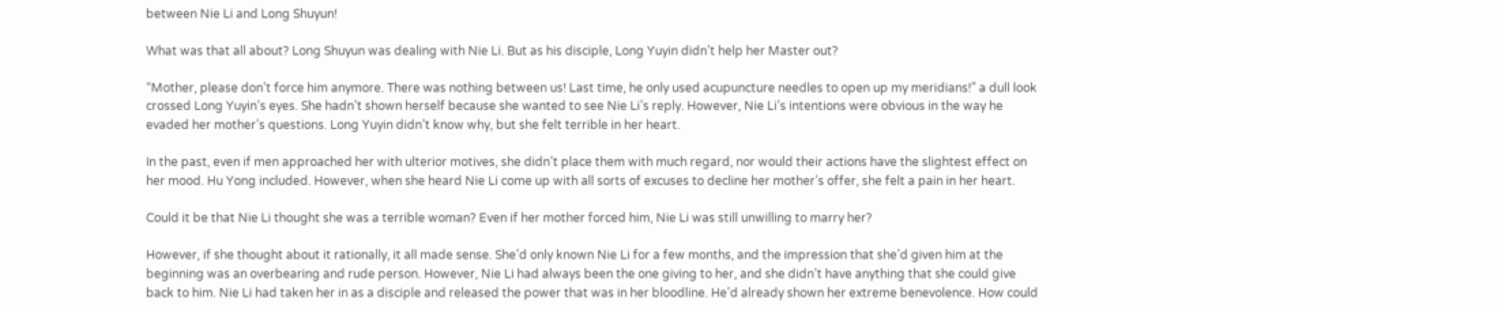between Nie Li and Long Shuyun!

What was that all about? Long Shuyun was dealing with Nie Li. But as his disciple, Long Yuyin didn’t help her Master out?

“Mother, please don’t force him anymore. There was nothing between us! Last time, he only used acupuncture needles to open up my meridians!” a dull look crossed Long Yuyin’s eyes. She hadn’t shown herself because she wanted to see Nie Li’s reply. However, Nie Li’s intentions were obvious in the way he evaded her mother’s questions. Long Yuyin didn’t know why, but she felt terrible in her heart.

In the past, even if men approached her with ulterior motives, she didn’t place them with much regard, nor would their actions have the slightest effect on her mood. Hu Yong included. However, when she heard Nie Li come up with all sorts of excuses to decline her mother’s offer, she felt a pain in her heart.

Could it be that Nie Li thought she was a terrible woman? Even if her mother forced him, Nie Li was still unwilling to marry her?

However, if she thought about it rationally, it all made sense. She’d only known Nie Li for a few months, and the impression that she’d given him at the beginning was an overbearing and rude person. However, Nie Li had always been the one giving to her, and she didn’t have anything that she could give back to him. Nie Li had taken her in as a disciple and released the power that was in her bloodline. He’d already shown her extreme benevolence. How could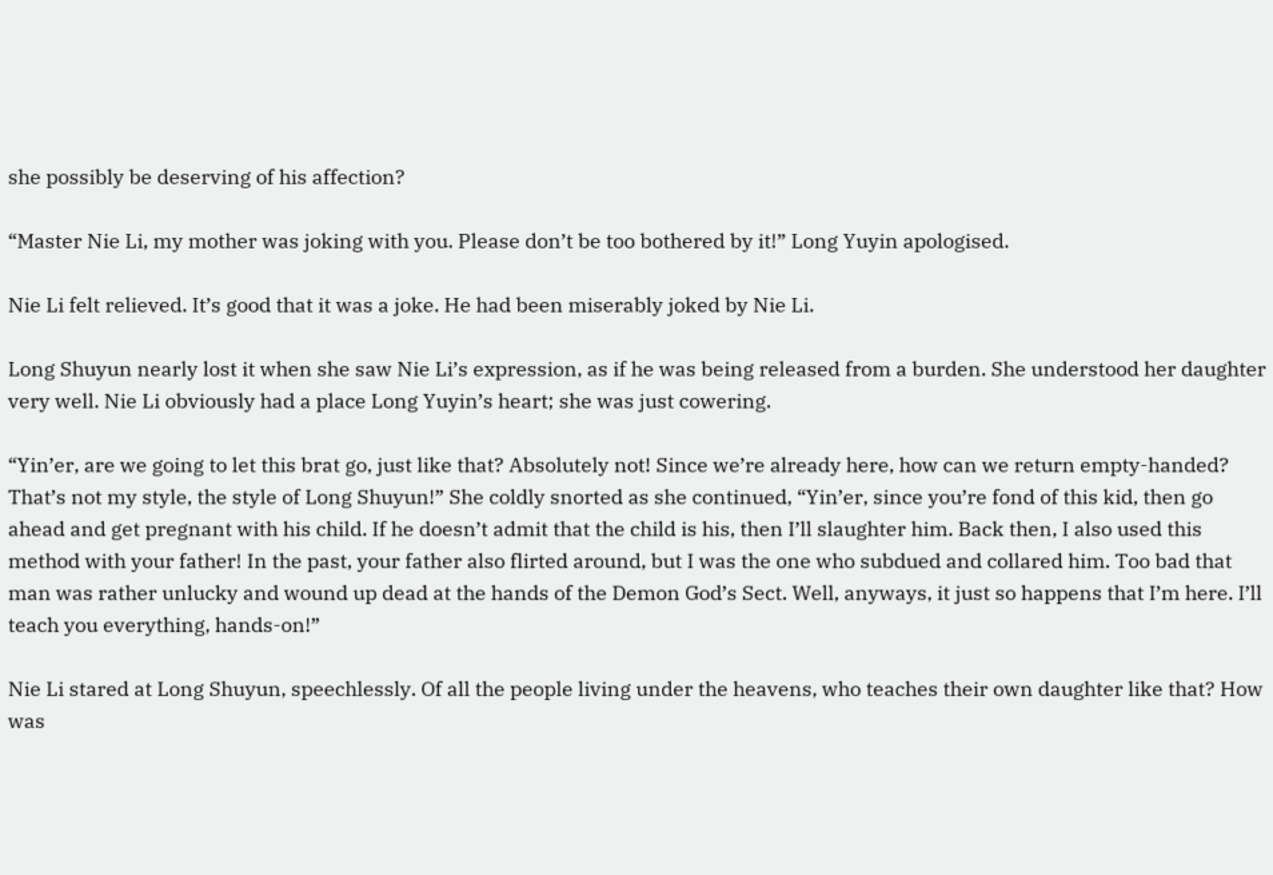she possibly be deserving of his affection?

“Master Nie Li, my mother was joking with you. Please don’t be too bothered by it!” Long Yuyin apologised.

Nie Li felt relieved. It’s good that it was a joke. He had been miserably joked by Nie Li.

Long Shuyun nearly lost it when she saw Nie Li’s expression, as if he was being released from a burden. She understood her daughter very well. Nie Li obviously had a place Long Yuyin’s heart; she was just cowering.

“Yin’er, are we going to let this brat go, just like that? Absolutely not! Since we’re already here, how can we return empty-handed? That’s not my style, the style of Long Shuyun!” She coldly snorted as she continued, “Yin’er, since you’re fond of this kid, then go ahead and get pregnant with his child. If he doesn’t admit that the child is his, then I’ll slaughter him. Back then, I also used this method with your father! In the past, your father also flirted around, but I was the one who subdued and collared him. Too bad that man was rather unlucky and wound up dead at the hands of the Demon God’s Sect. Well, anyways, it just so happens that I’m here. I’ll teach you everything, hands-on!”

Nie Li stared at Long Shuyun, speechlessly. Of all the people living under the heavens, who teaches their own daughter like that? How was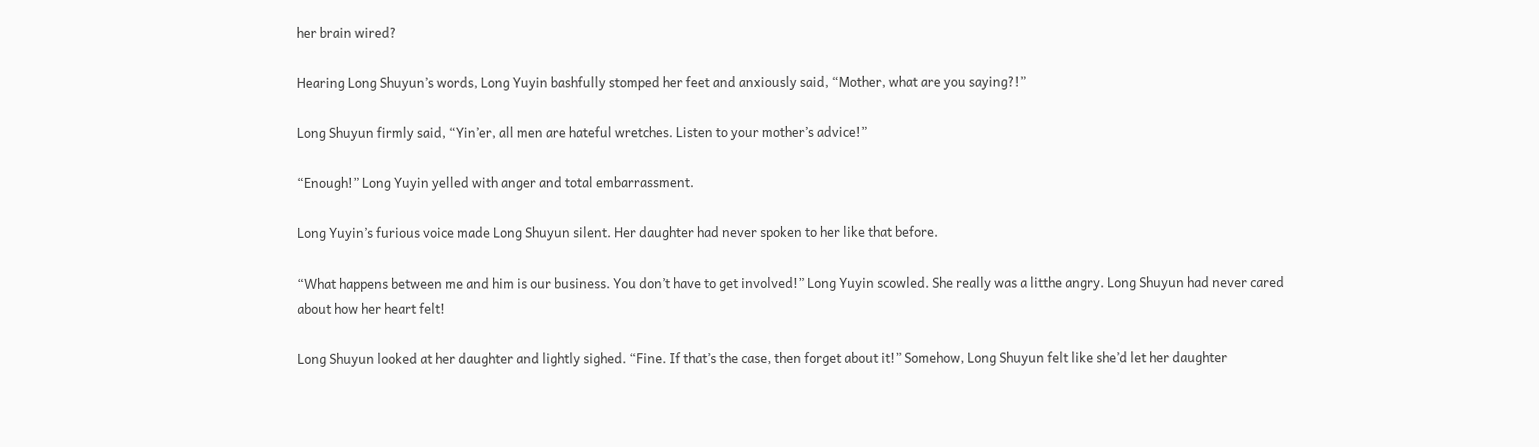her brain wired?

Hearing Long Shuyun’s words, Long Yuyin bashfully stomped her feet and anxiously said, “Mother, what are you saying?!”

Long Shuyun firmly said, “Yin’er, all men are hateful wretches. Listen to your mother’s advice!”

“Enough!” Long Yuyin yelled with anger and total embarrassment.

Long Yuyin’s furious voice made Long Shuyun silent. Her daughter had never spoken to her like that before.

“What happens between me and him is our business. You don’t have to get involved!” Long Yuyin scowled. She really was a litthe angry. Long Shuyun had never cared about how her heart felt!

Long Shuyun looked at her daughter and lightly sighed. “Fine. If that’s the case, then forget about it!” Somehow, Long Shuyun felt like she’d let her daughter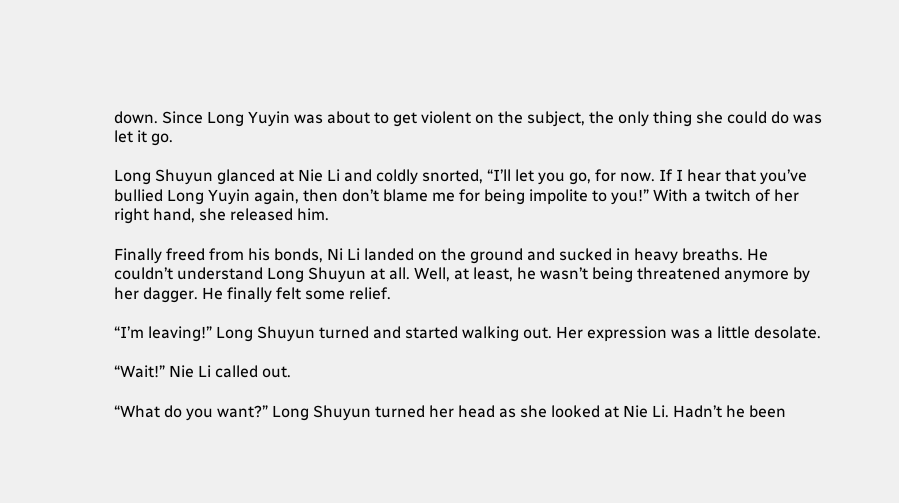down. Since Long Yuyin was about to get violent on the subject, the only thing she could do was let it go.

Long Shuyun glanced at Nie Li and coldly snorted, “I’ll let you go, for now. If I hear that you’ve bullied Long Yuyin again, then don’t blame me for being impolite to you!” With a twitch of her right hand, she released him.

Finally freed from his bonds, Ni Li landed on the ground and sucked in heavy breaths. He couldn’t understand Long Shuyun at all. Well, at least, he wasn’t being threatened anymore by her dagger. He finally felt some relief.

“I’m leaving!” Long Shuyun turned and started walking out. Her expression was a little desolate.

“Wait!” Nie Li called out.

“What do you want?” Long Shuyun turned her head as she looked at Nie Li. Hadn’t he been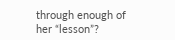through enough of her “lesson”?